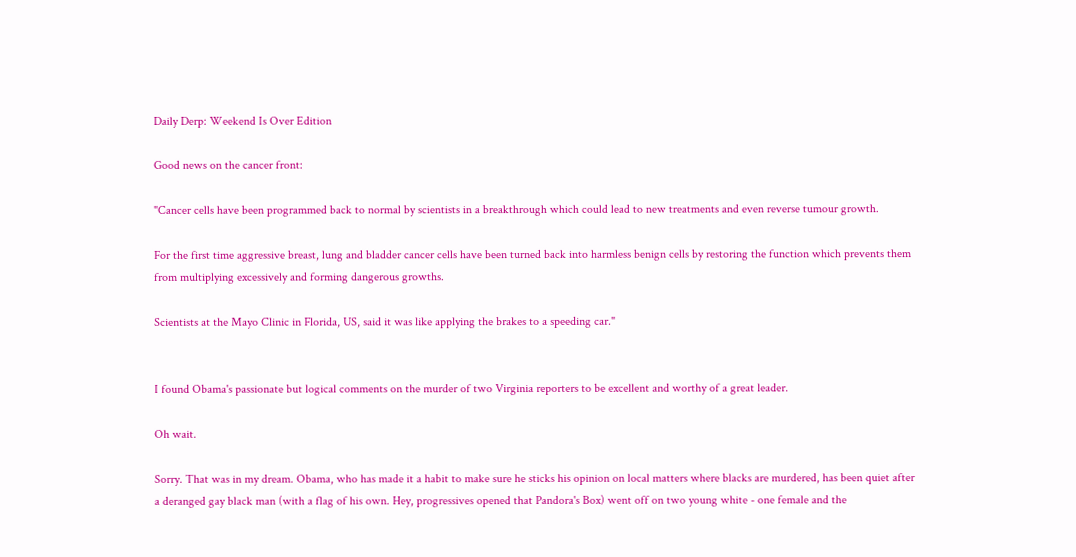Daily Derp: Weekend Is Over Edition

Good news on the cancer front:

"Cancer cells have been programmed back to normal by scientists in a breakthrough which could lead to new treatments and even reverse tumour growth.

For the first time aggressive breast, lung and bladder cancer cells have been turned back into harmless benign cells by restoring the function which prevents them from multiplying excessively and forming dangerous growths.

Scientists at the Mayo Clinic in Florida, US, said it was like applying the brakes to a speeding car."


I found Obama's passionate but logical comments on the murder of two Virginia reporters to be excellent and worthy of a great leader.

Oh wait.

Sorry. That was in my dream. Obama, who has made it a habit to make sure he sticks his opinion on local matters where blacks are murdered, has been quiet after a deranged gay black man (with a flag of his own. Hey, progressives opened that Pandora's Box) went off on two young white - one female and the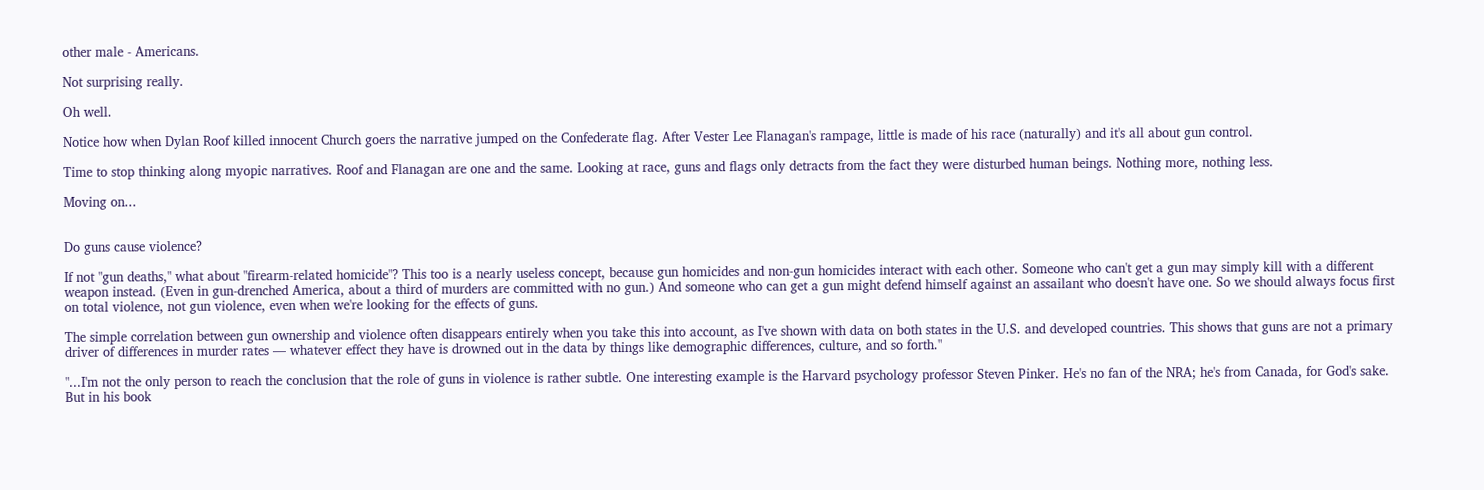other male - Americans.

Not surprising really.

Oh well.

Notice how when Dylan Roof killed innocent Church goers the narrative jumped on the Confederate flag. After Vester Lee Flanagan's rampage, little is made of his race (naturally) and it's all about gun control.

Time to stop thinking along myopic narratives. Roof and Flanagan are one and the same. Looking at race, guns and flags only detracts from the fact they were disturbed human beings. Nothing more, nothing less.

Moving on...


Do guns cause violence?

If not "gun deaths," what about "firearm-related homicide"? This too is a nearly useless concept, because gun homicides and non-gun homicides interact with each other. Someone who can't get a gun may simply kill with a different weapon instead. (Even in gun-drenched America, about a third of murders are committed with no gun.) And someone who can get a gun might defend himself against an assailant who doesn't have one. So we should always focus first on total violence, not gun violence, even when we're looking for the effects of guns.

The simple correlation between gun ownership and violence often disappears entirely when you take this into account, as I've shown with data on both states in the U.S. and developed countries. This shows that guns are not a primary driver of differences in murder rates — whatever effect they have is drowned out in the data by things like demographic differences, culture, and so forth."

"...I'm not the only person to reach the conclusion that the role of guns in violence is rather subtle. One interesting example is the Harvard psychology professor Steven Pinker. He's no fan of the NRA; he's from Canada, for God's sake. But in his book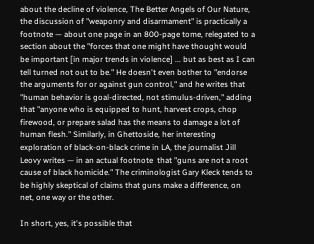about the decline of violence, The Better Angels of Our Nature, the discussion of "weaponry and disarmament" is practically a footnote — about one page in an 800-page tome, relegated to a section about the "forces that one might have thought would be important [in major trends in violence] ... but as best as I can tell turned not out to be." He doesn't even bother to "endorse the arguments for or against gun control," and he writes that "human behavior is goal-directed, not stimulus-driven," adding that "anyone who is equipped to hunt, harvest crops, chop firewood, or prepare salad has the means to damage a lot of human flesh." Similarly, in Ghettoside, her interesting exploration of black-on-black crime in LA, the journalist Jill Leovy writes — in an actual footnote  that "guns are not a root cause of black homicide." The criminologist Gary Kleck tends to be highly skeptical of claims that guns make a difference, on net, one way or the other.

In short, yes, it's possible that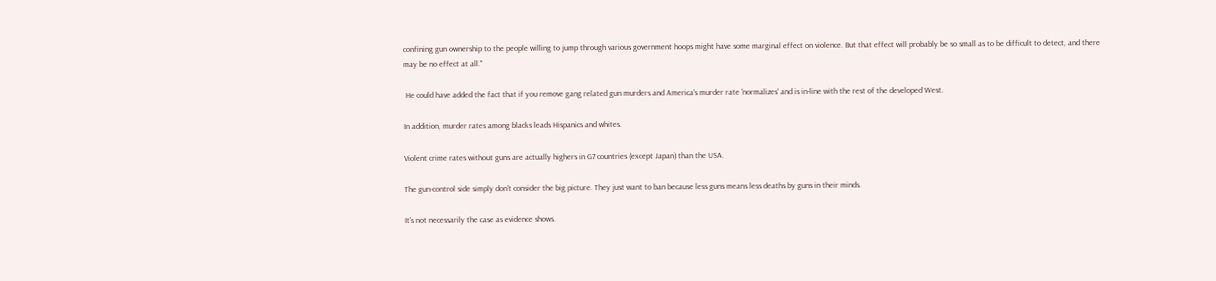confining gun ownership to the people willing to jump through various government hoops might have some marginal effect on violence. But that effect will probably be so small as to be difficult to detect, and there may be no effect at all."

 He could have added the fact that if you remove gang related gun murders and America's murder rate 'normalizes' and is in-line with the rest of the developed West.

In addition, murder rates among blacks leads Hispanics and whites.

Violent crime rates without guns are actually highers in G7 countries (except Japan) than the USA.

The gun-control side simply don't consider the big picture. They just want to ban because less guns means less deaths by guns in their minds.

It's not necessarily the case as evidence shows.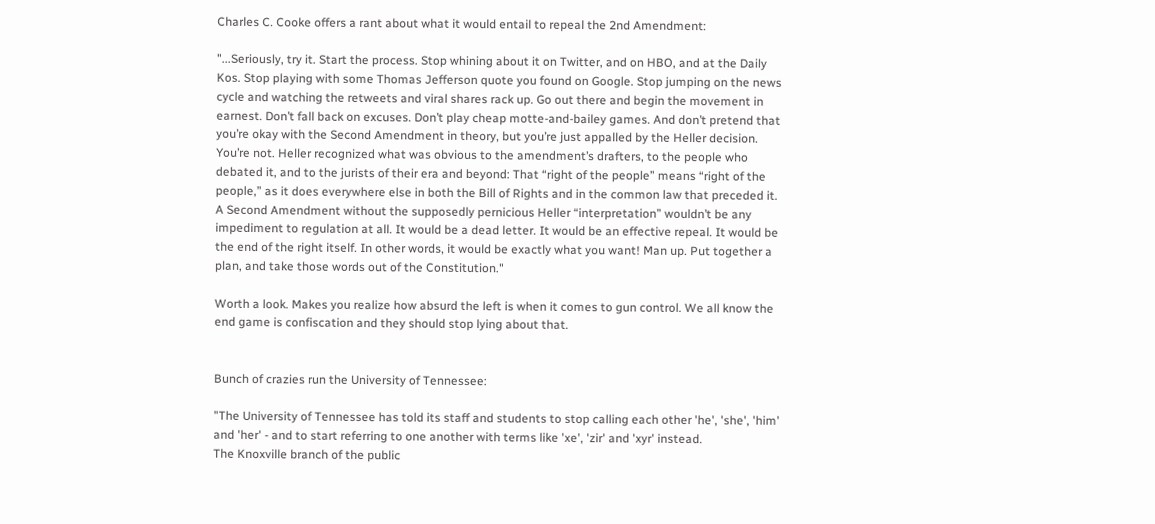Charles C. Cooke offers a rant about what it would entail to repeal the 2nd Amendment:

"...Seriously, try it. Start the process. Stop whining about it on Twitter, and on HBO, and at the Daily Kos. Stop playing with some Thomas Jefferson quote you found on Google. Stop jumping on the news cycle and watching the retweets and viral shares rack up. Go out there and begin the movement in earnest. Don’t fall back on excuses. Don’t play cheap motte-and-bailey games. And don’t pretend that you’re okay with the Second Amendment in theory, but you’re just appalled by the Heller decision. You’re not. Heller recognized what was obvious to the amendment’s drafters, to the people who debated it, and to the jurists of their era and beyond: That “right of the people” means “right of the people,” as it does everywhere else in both the Bill of Rights and in the common law that preceded it. A Second Amendment without the supposedly pernicious Heller “interpretation” wouldn’t be any impediment to regulation at all. It would be a dead letter. It would be an effective repeal. It would be the end of the right itself. In other words, it would be exactly what you want! Man up. Put together a plan, and take those words out of the Constitution."

Worth a look. Makes you realize how absurd the left is when it comes to gun control. We all know the end game is confiscation and they should stop lying about that.


Bunch of crazies run the University of Tennessee:

"The University of Tennessee has told its staff and students to stop calling each other 'he', 'she', 'him' and 'her' - and to start referring to one another with terms like 'xe', 'zir' and 'xyr' instead.
The Knoxville branch of the public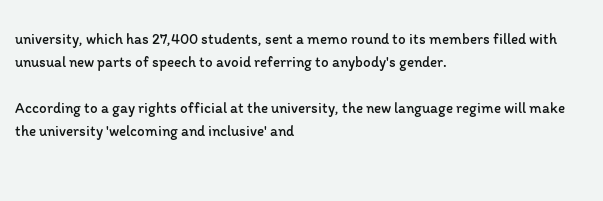university, which has 27,400 students, sent a memo round to its members filled with unusual new parts of speech to avoid referring to anybody's gender.

According to a gay rights official at the university, the new language regime will make the university 'welcoming and inclusive' and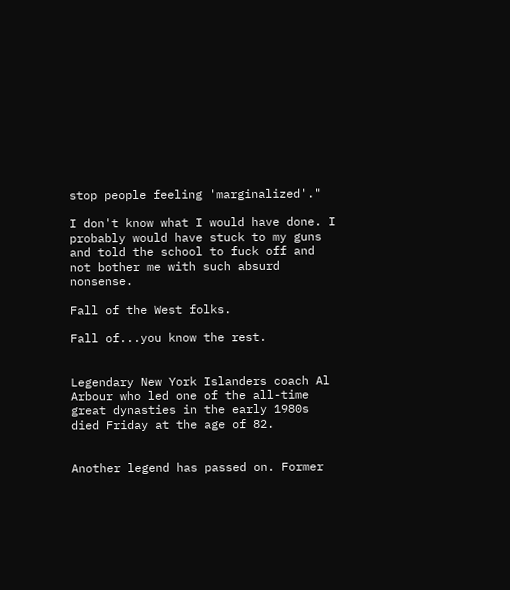stop people feeling 'marginalized'."

I don't know what I would have done. I probably would have stuck to my guns and told the school to fuck off and not bother me with such absurd nonsense.

Fall of the West folks.

Fall of...you know the rest.


Legendary New York Islanders coach Al Arbour who led one of the all-time great dynasties in the early 1980s died Friday at the age of 82.


Another legend has passed on. Former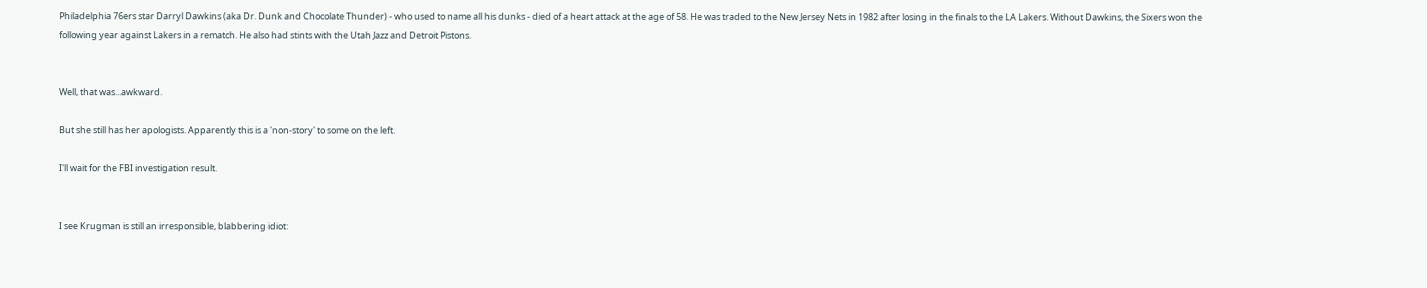Philadelphia 76ers star Darryl Dawkins (aka Dr. Dunk and Chocolate Thunder) - who used to name all his dunks - died of a heart attack at the age of 58. He was traded to the New Jersey Nets in 1982 after losing in the finals to the LA Lakers. Without Dawkins, the Sixers won the following year against Lakers in a rematch. He also had stints with the Utah Jazz and Detroit Pistons.


Well, that was...awkward.

But she still has her apologists. Apparently this is a 'non-story' to some on the left.

I'll wait for the FBI investigation result.


I see Krugman is still an irresponsible, blabbering idiot: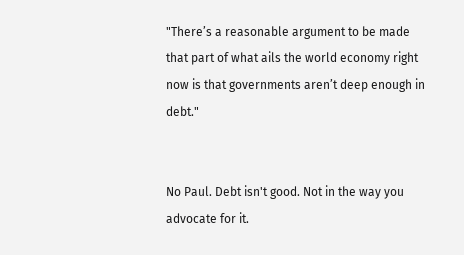"There’s a reasonable argument to be made that part of what ails the world economy right now is that governments aren’t deep enough in debt."


No Paul. Debt isn't good. Not in the way you advocate for it.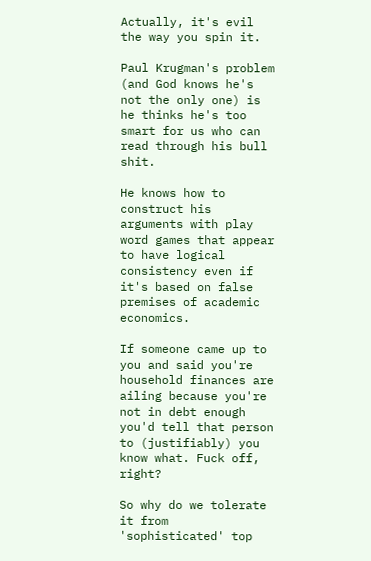Actually, it's evil the way you spin it.

Paul Krugman's problem (and God knows he's not the only one) is he thinks he's too smart for us who can read through his bull shit.

He knows how to construct his arguments with play word games that appear to have logical consistency even if it's based on false premises of academic economics.

If someone came up to you and said you're household finances are ailing because you're not in debt enough you'd tell that person to (justifiably) you know what. Fuck off, right?

So why do we tolerate it from 'sophisticated' top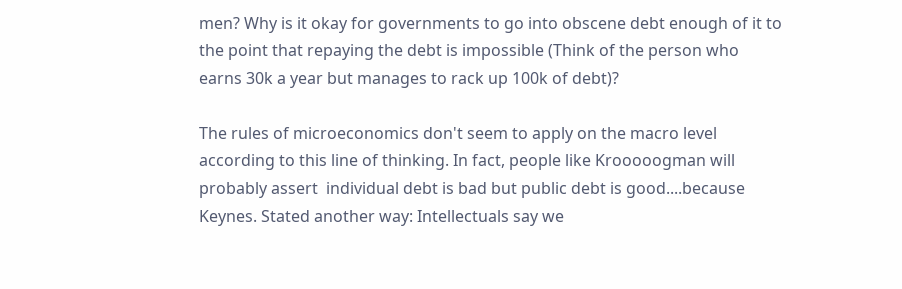men? Why is it okay for governments to go into obscene debt enough of it to the point that repaying the debt is impossible (Think of the person who earns 30k a year but manages to rack up 100k of debt)?

The rules of microeconomics don't seem to apply on the macro level according to this line of thinking. In fact, people like Krooooogman will probably assert  individual debt is bad but public debt is good....because Keynes. Stated another way: Intellectuals say we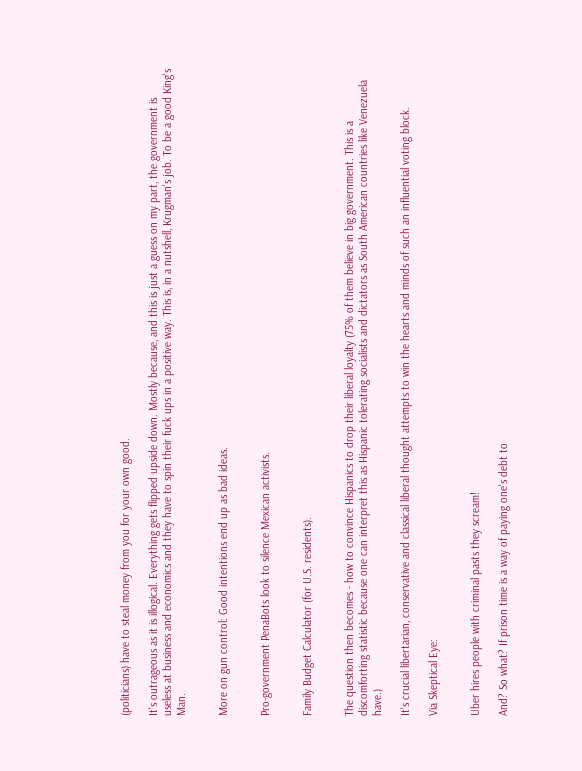(politicians) have to steal money from you for your own good.

It's outrageous as it is illogical. Everything gets flipped upside down. Mostly because, and this is just a guess on my part, the government is useless at business and economics and they have to spin their fuck ups in a positive way. This is, in a nutshell, Krugman's job. To be a good King's Man.


More on gun control: Good intentions end up as bad ideas.


Pro-government PenaBots look to silence Mexican activists.


Family Budget Calculator (for U.S. residents).


The question then becomes - how to convince Hispanics to drop their liberal loyalty (75% of them believe in big government. This is a discomforting statistic because one can interpret this as Hispanic tolerating socialists and dictators as South American countries like Venezuela have.)

It's crucial libertarian, conservative and classical liberal thought attempts to win the hearts and minds of such an influential voting block.

Via Skeptical Eye:


Uber hires people with criminal pasts they scream!

And? So what? If prison time is a way of paying one's debt to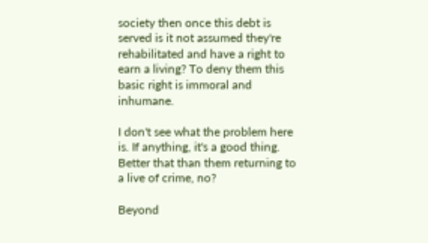society then once this debt is served is it not assumed they're rehabilitated and have a right to earn a living? To deny them this basic right is immoral and inhumane.

I don't see what the problem here is. If anything, it's a good thing. Better that than them returning to a live of crime, no?

Beyond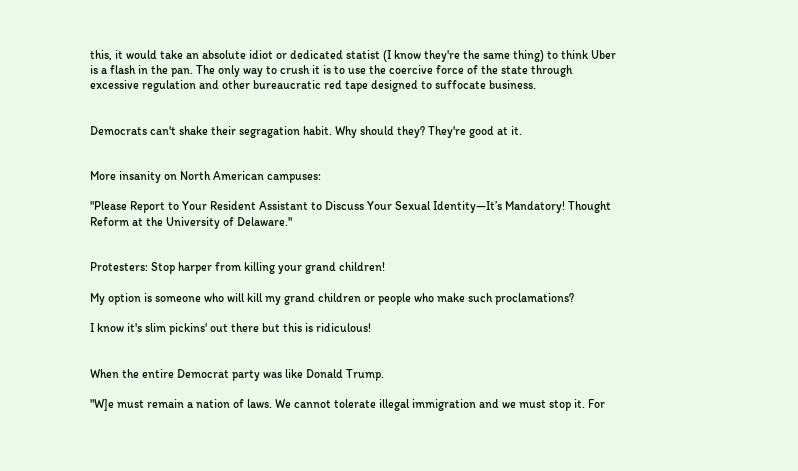this, it would take an absolute idiot or dedicated statist (I know they're the same thing) to think Uber is a flash in the pan. The only way to crush it is to use the coercive force of the state through excessive regulation and other bureaucratic red tape designed to suffocate business.


Democrats can't shake their segragation habit. Why should they? They're good at it.


More insanity on North American campuses:

"Please Report to Your Resident Assistant to Discuss Your Sexual Identity—It’s Mandatory! Thought Reform at the University of Delaware."


Protesters: Stop harper from killing your grand children!

My option is someone who will kill my grand children or people who make such proclamations?

I know it's slim pickins' out there but this is ridiculous!


When the entire Democrat party was like Donald Trump.

"W]e must remain a nation of laws. We cannot tolerate illegal immigration and we must stop it. For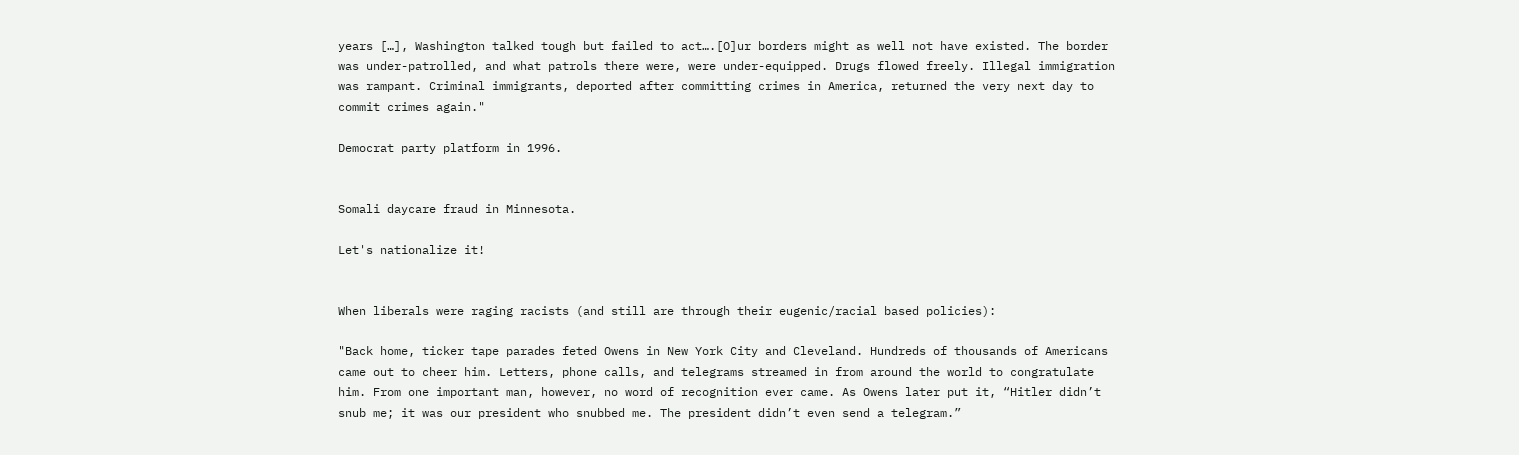years […], Washington talked tough but failed to act….[O]ur borders might as well not have existed. The border was under-patrolled, and what patrols there were, were under-equipped. Drugs flowed freely. Illegal immigration was rampant. Criminal immigrants, deported after committing crimes in America, returned the very next day to commit crimes again."

Democrat party platform in 1996.


Somali daycare fraud in Minnesota.

Let's nationalize it!


When liberals were raging racists (and still are through their eugenic/racial based policies):

"Back home, ticker tape parades feted Owens in New York City and Cleveland. Hundreds of thousands of Americans came out to cheer him. Letters, phone calls, and telegrams streamed in from around the world to congratulate him. From one important man, however, no word of recognition ever came. As Owens later put it, “Hitler didn’t snub me; it was our president who snubbed me. The president didn’t even send a telegram.”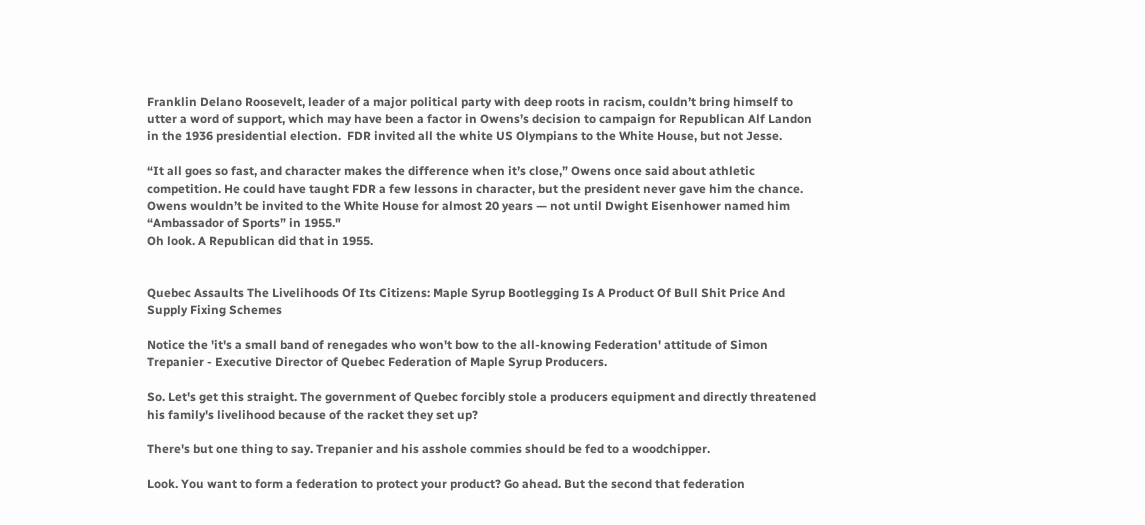Franklin Delano Roosevelt, leader of a major political party with deep roots in racism, couldn’t bring himself to utter a word of support, which may have been a factor in Owens’s decision to campaign for Republican Alf Landon in the 1936 presidential election.  FDR invited all the white US Olympians to the White House, but not Jesse.

“It all goes so fast, and character makes the difference when it’s close,” Owens once said about athletic competition. He could have taught FDR a few lessons in character, but the president never gave him the chance. Owens wouldn’t be invited to the White House for almost 20 years — not until Dwight Eisenhower named him “Ambassador of Sports” in 1955."
Oh look. A Republican did that in 1955.


Quebec Assaults The Livelihoods Of Its Citizens: Maple Syrup Bootlegging Is A Product Of Bull Shit Price And Supply Fixing Schemes

Notice the 'it's a small band of renegades who won't bow to the all-knowing Federation' attitude of Simon Trepanier - Executive Director of Quebec Federation of Maple Syrup Producers.

So. Let's get this straight. The government of Quebec forcibly stole a producers equipment and directly threatened his family's livelihood because of the racket they set up?

There's but one thing to say. Trepanier and his asshole commies should be fed to a woodchipper.

Look. You want to form a federation to protect your product? Go ahead. But the second that federation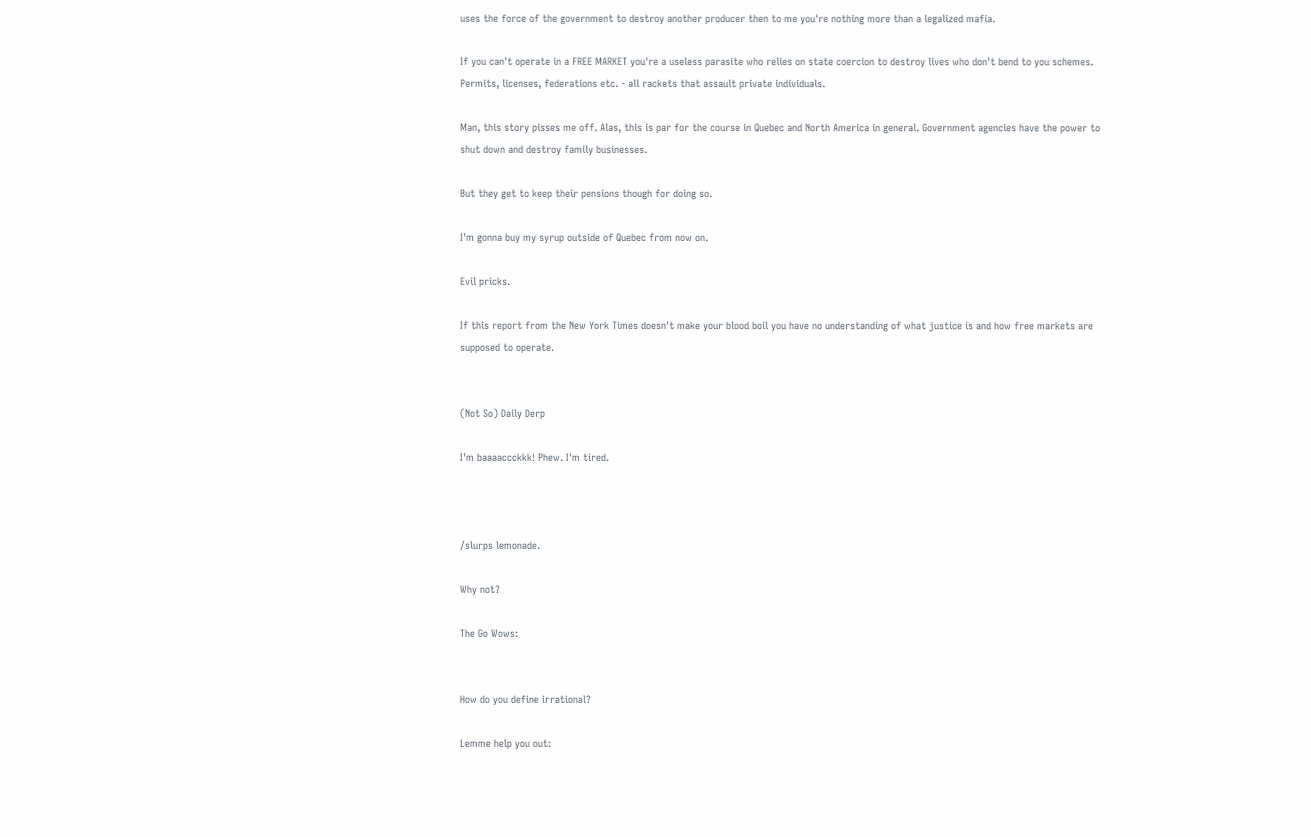uses the force of the government to destroy another producer then to me you're nothing more than a legalized mafia.

If you can't operate in a FREE MARKET you're a useless parasite who relies on state coercion to destroy lives who don't bend to you schemes. Permits, licenses, federations etc. - all rackets that assault private individuals.

Man, this story pisses me off. Alas, this is par for the course in Quebec and North America in general. Government agencies have the power to shut down and destroy family businesses.

But they get to keep their pensions though for doing so.

I'm gonna buy my syrup outside of Quebec from now on.

Evil pricks.

If this report from the New York Times doesn't make your blood boil you have no understanding of what justice is and how free markets are supposed to operate.


(Not So) Daily Derp

I'm baaaaccckkk! Phew. I'm tired.



/slurps lemonade.

Why not?

The Go Wows:


How do you define irrational?

Lemme help you out: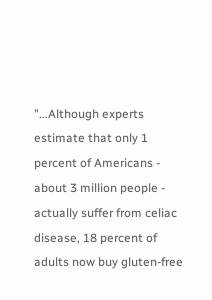"...Although experts estimate that only 1 percent of Americans - about 3 million people - actually suffer from celiac disease, 18 percent of adults now buy gluten-free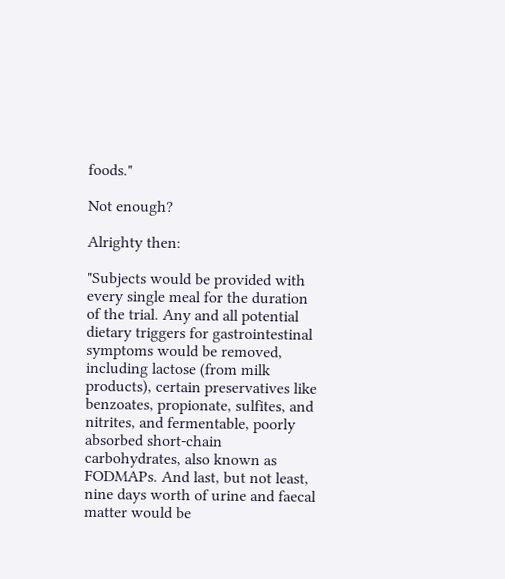foods."

Not enough?

Alrighty then:

"Subjects would be provided with every single meal for the duration of the trial. Any and all potential dietary triggers for gastrointestinal symptoms would be removed, including lactose (from milk products), certain preservatives like benzoates, propionate, sulfites, and nitrites, and fermentable, poorly absorbed short-chain carbohydrates, also known as FODMAPs. And last, but not least, nine days worth of urine and faecal matter would be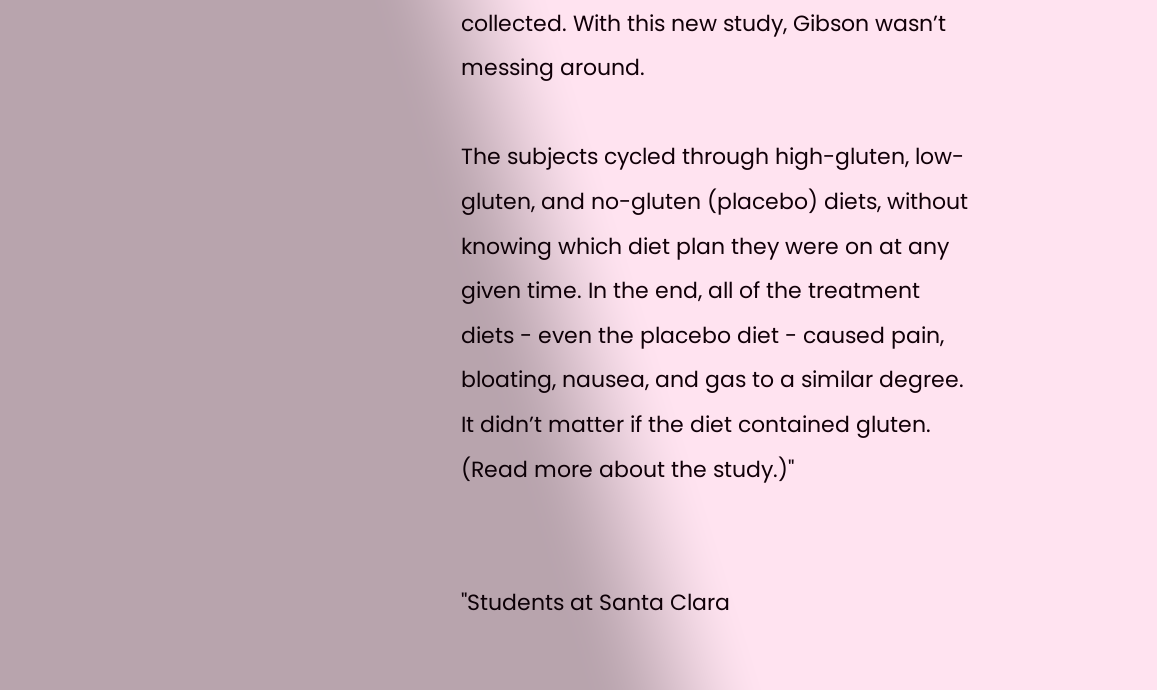collected. With this new study, Gibson wasn’t messing around.

The subjects cycled through high-gluten, low-gluten, and no-gluten (placebo) diets, without knowing which diet plan they were on at any given time. In the end, all of the treatment diets - even the placebo diet - caused pain, bloating, nausea, and gas to a similar degree. It didn’t matter if the diet contained gluten. (Read more about the study.)"


"Students at Santa Clara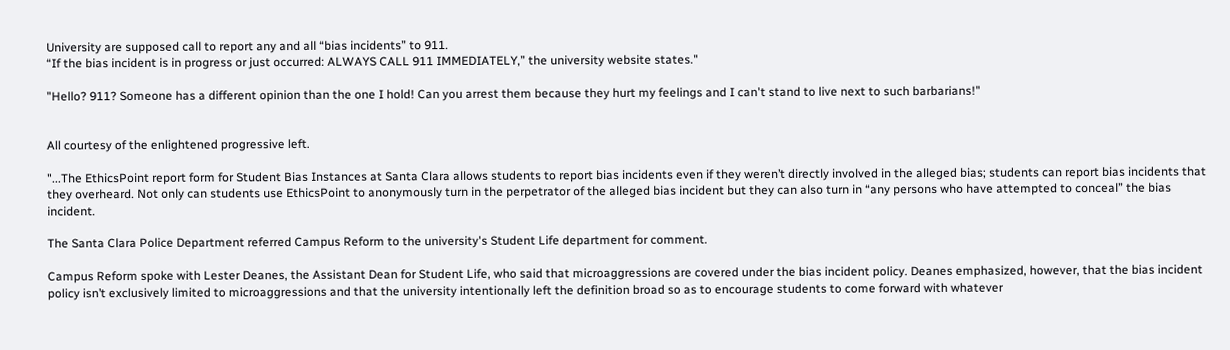University are supposed call to report any and all “bias incidents” to 911.
“If the bias incident is in progress or just occurred: ALWAYS CALL 911 IMMEDIATELY,” the university website states."

"Hello? 911? Someone has a different opinion than the one I hold! Can you arrest them because they hurt my feelings and I can't stand to live next to such barbarians!"


All courtesy of the enlightened progressive left.

"...The EthicsPoint report form for Student Bias Instances at Santa Clara allows students to report bias incidents even if they weren’t directly involved in the alleged bias; students can report bias incidents that they overheard. Not only can students use EthicsPoint to anonymously turn in the perpetrator of the alleged bias incident but they can also turn in “any persons who have attempted to conceal” the bias incident.

The Santa Clara Police Department referred Campus Reform to the university's Student Life department for comment.

Campus Reform spoke with Lester Deanes, the Assistant Dean for Student Life, who said that microaggressions are covered under the bias incident policy. Deanes emphasized, however, that the bias incident policy isn’t exclusively limited to microaggressions and that the university intentionally left the definition broad so as to encourage students to come forward with whatever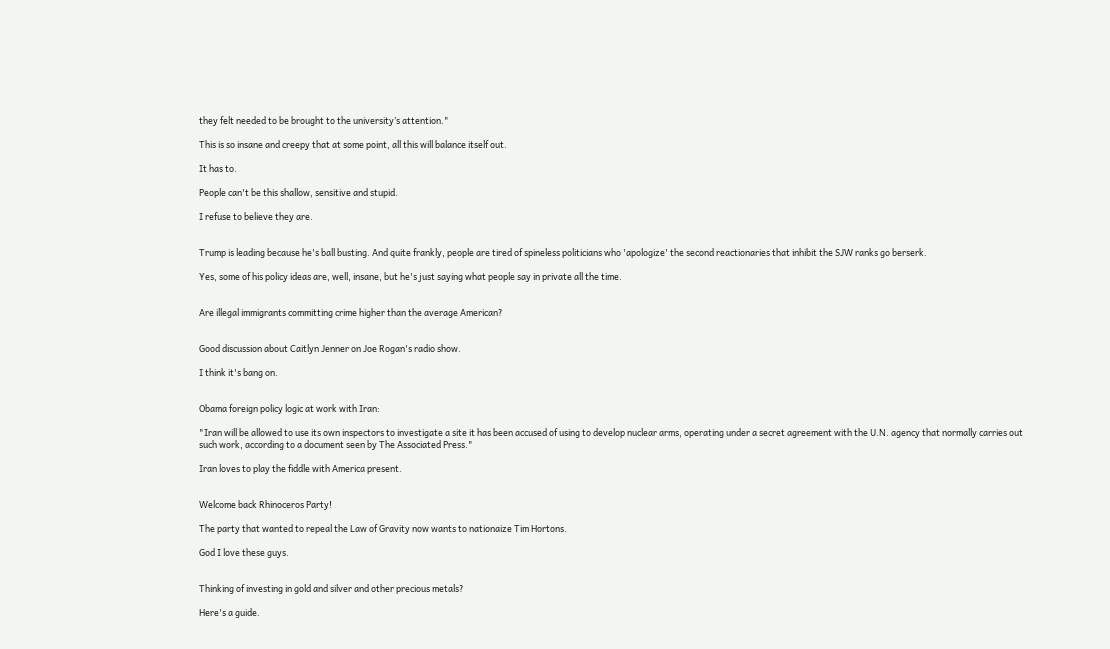they felt needed to be brought to the university’s attention."

This is so insane and creepy that at some point, all this will balance itself out.

It has to.

People can't be this shallow, sensitive and stupid.

I refuse to believe they are.


Trump is leading because he's ball busting. And quite frankly, people are tired of spineless politicians who 'apologize' the second reactionaries that inhibit the SJW ranks go berserk.

Yes, some of his policy ideas are, well, insane, but he's just saying what people say in private all the time.


Are illegal immigrants committing crime higher than the average American?


Good discussion about Caitlyn Jenner on Joe Rogan's radio show.

I think it's bang on.


Obama foreign policy logic at work with Iran:

"Iran will be allowed to use its own inspectors to investigate a site it has been accused of using to develop nuclear arms, operating under a secret agreement with the U.N. agency that normally carries out such work, according to a document seen by The Associated Press."

Iran loves to play the fiddle with America present.


Welcome back Rhinoceros Party!

The party that wanted to repeal the Law of Gravity now wants to nationaize Tim Hortons.

God I love these guys.


Thinking of investing in gold and silver and other precious metals?

Here's a guide.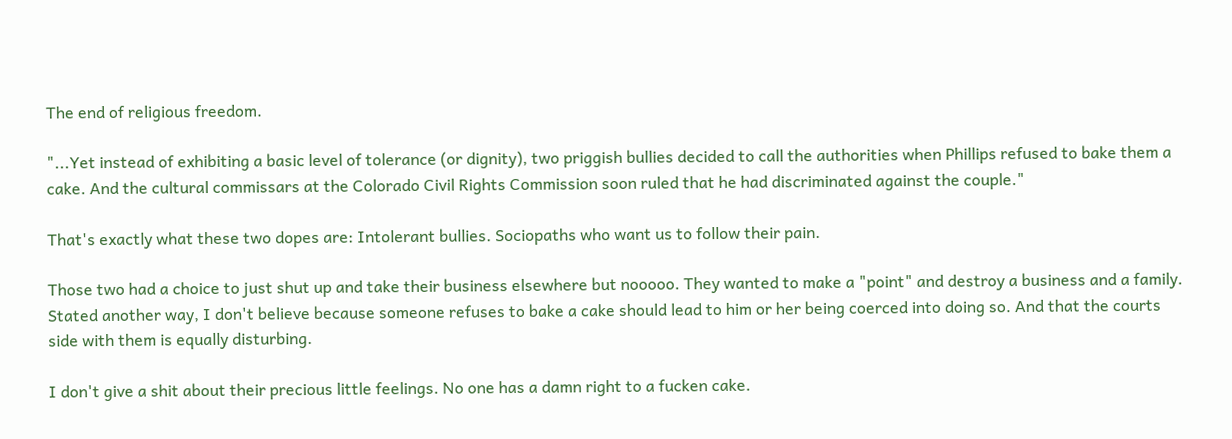The end of religious freedom.

"...Yet instead of exhibiting a basic level of tolerance (or dignity), two priggish bullies decided to call the authorities when Phillips refused to bake them a cake. And the cultural commissars at the Colorado Civil Rights Commission soon ruled that he had discriminated against the couple."

That's exactly what these two dopes are: Intolerant bullies. Sociopaths who want us to follow their pain.

Those two had a choice to just shut up and take their business elsewhere but nooooo. They wanted to make a "point" and destroy a business and a family. Stated another way, I don't believe because someone refuses to bake a cake should lead to him or her being coerced into doing so. And that the courts side with them is equally disturbing.

I don't give a shit about their precious little feelings. No one has a damn right to a fucken cake.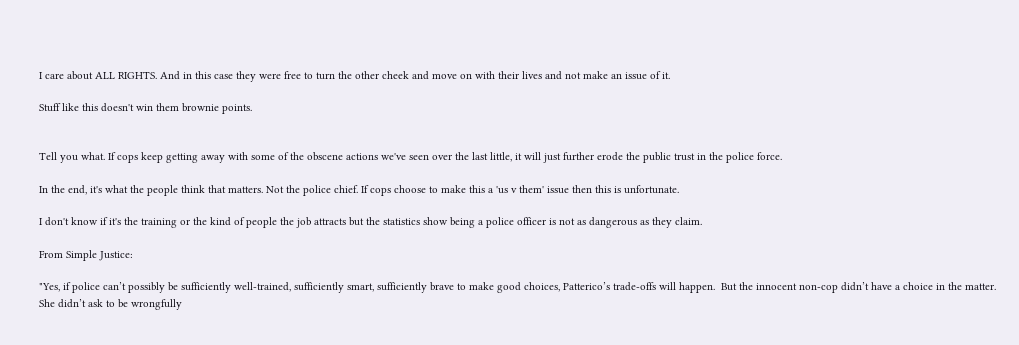I care about ALL RIGHTS. And in this case they were free to turn the other cheek and move on with their lives and not make an issue of it.

Stuff like this doesn't win them brownie points.


Tell you what. If cops keep getting away with some of the obscene actions we've seen over the last little, it will just further erode the public trust in the police force.

In the end, it's what the people think that matters. Not the police chief. If cops choose to make this a 'us v them' issue then this is unfortunate.

I don't know if it's the training or the kind of people the job attracts but the statistics show being a police officer is not as dangerous as they claim.

From Simple Justice:

"Yes, if police can’t possibly be sufficiently well-trained, sufficiently smart, sufficiently brave to make good choices, Patterico’s trade-offs will happen.  But the innocent non-cop didn’t have a choice in the matter.  She didn’t ask to be wrongfully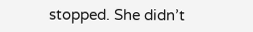stopped. She didn’t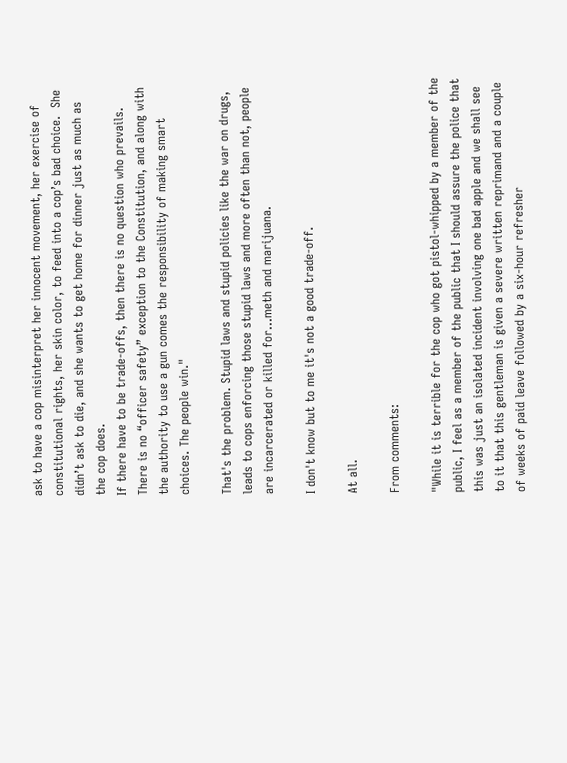ask to have a cop misinterpret her innocent movement, her exercise of constitutional rights, her skin color, to feed into a cop’s bad choice.  She didn’t ask to die, and she wants to get home for dinner just as much as the cop does.
If there have to be trade-offs, then there is no question who prevails. There is no “officer safety” exception to the Constitution, and along with the authority to use a gun comes the responsibility of making smart choices. The people win."

That's the problem. Stupid laws and stupid policies like the war on drugs, leads to cops enforcing those stupid laws and more often than not, people are incarcerated or killed for...meth and marijuana.

I don't know but to me it's not a good trade-off.

At all.

From comments:

"While it is terrible for the cop who got pistol-whipped by a member of the public, I feel as a member of the public that I should assure the police that this was just an isolated incident involving one bad apple and we shall see to it that this gentleman is given a severe written reprimand and a couple of weeks of paid leave followed by a six-hour refresher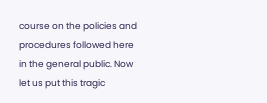course on the policies and procedures followed here in the general public. Now let us put this tragic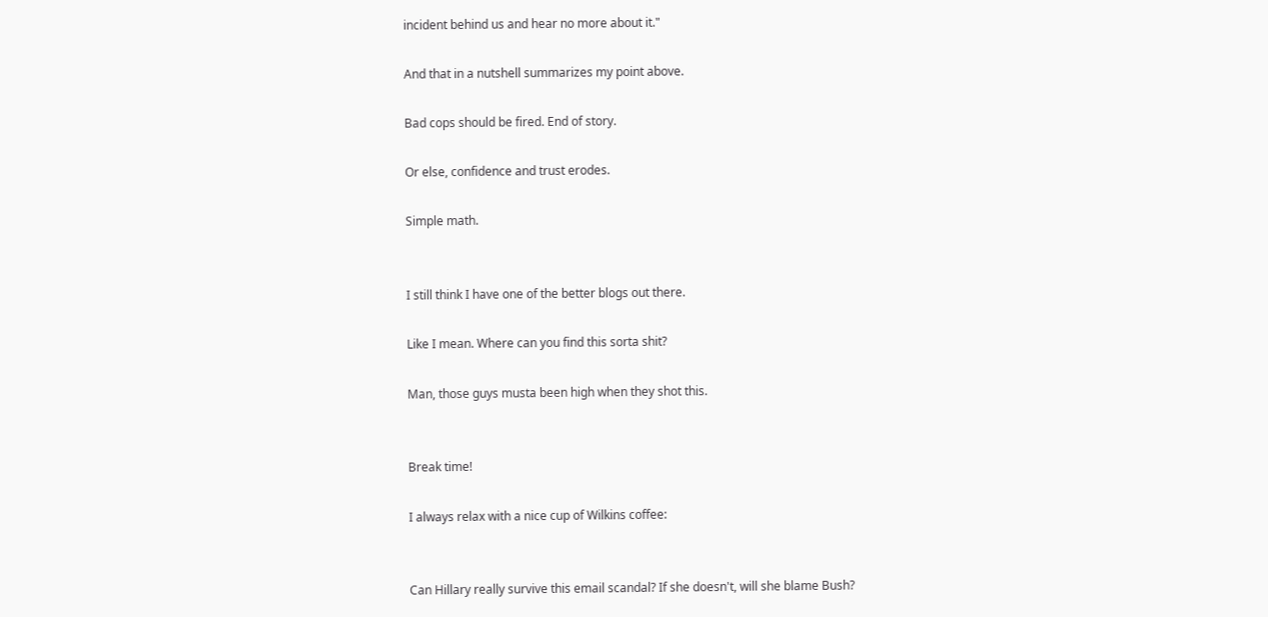incident behind us and hear no more about it."

And that in a nutshell summarizes my point above.

Bad cops should be fired. End of story.

Or else, confidence and trust erodes.

Simple math.


I still think I have one of the better blogs out there.

Like I mean. Where can you find this sorta shit?

Man, those guys musta been high when they shot this.


Break time!

I always relax with a nice cup of Wilkins coffee:


Can Hillary really survive this email scandal? If she doesn't, will she blame Bush?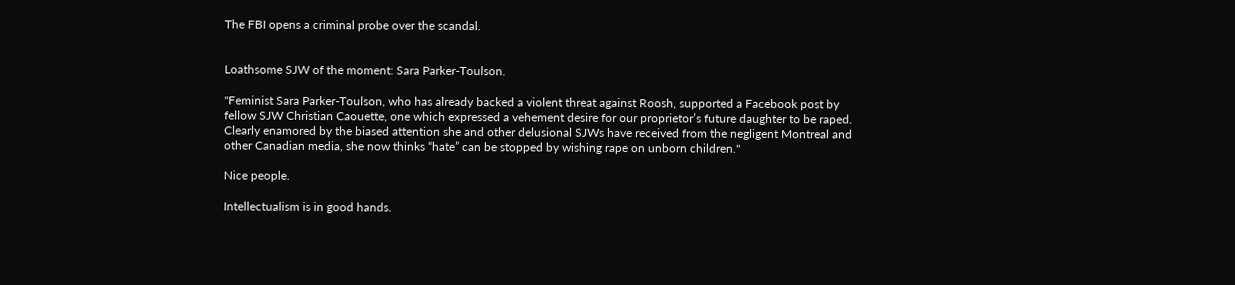The FBI opens a criminal probe over the scandal.


Loathsome SJW of the moment: Sara Parker-Toulson.

"Feminist Sara Parker-Toulson, who has already backed a violent threat against Roosh, supported a Facebook post by fellow SJW Christian Caouette, one which expressed a vehement desire for our proprietor’s future daughter to be raped. Clearly enamored by the biased attention she and other delusional SJWs have received from the negligent Montreal and other Canadian media, she now thinks “hate” can be stopped by wishing rape on unborn children."

Nice people.

Intellectualism is in good hands.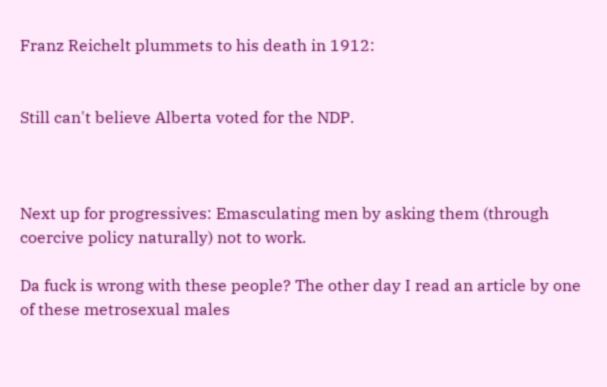Franz Reichelt plummets to his death in 1912:


Still can't believe Alberta voted for the NDP.



Next up for progressives: Emasculating men by asking them (through coercive policy naturally) not to work.

Da fuck is wrong with these people? The other day I read an article by one of these metrosexual males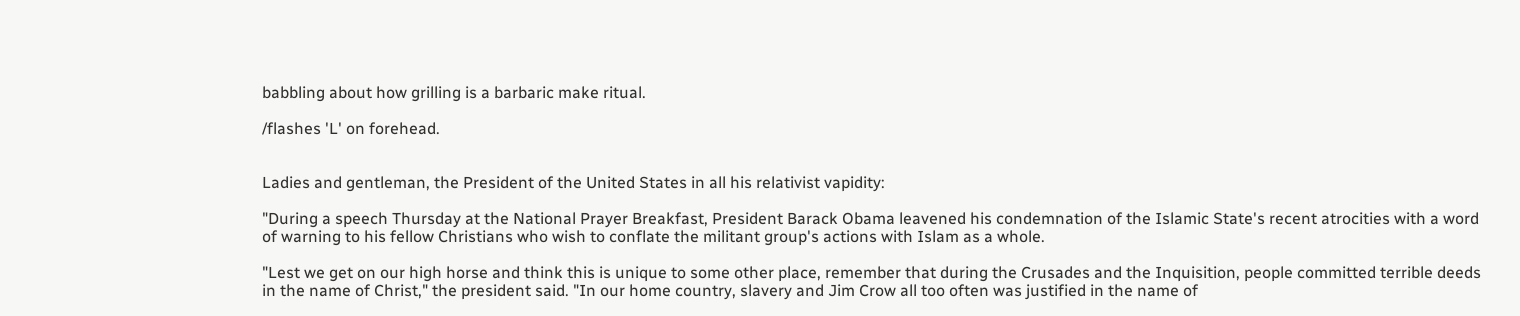babbling about how grilling is a barbaric make ritual.

/flashes 'L' on forehead.


Ladies and gentleman, the President of the United States in all his relativist vapidity:

"During a speech Thursday at the National Prayer Breakfast, President Barack Obama leavened his condemnation of the Islamic State's recent atrocities with a word of warning to his fellow Christians who wish to conflate the militant group's actions with Islam as a whole.

"Lest we get on our high horse and think this is unique to some other place, remember that during the Crusades and the Inquisition, people committed terrible deeds in the name of Christ," the president said. "In our home country, slavery and Jim Crow all too often was justified in the name of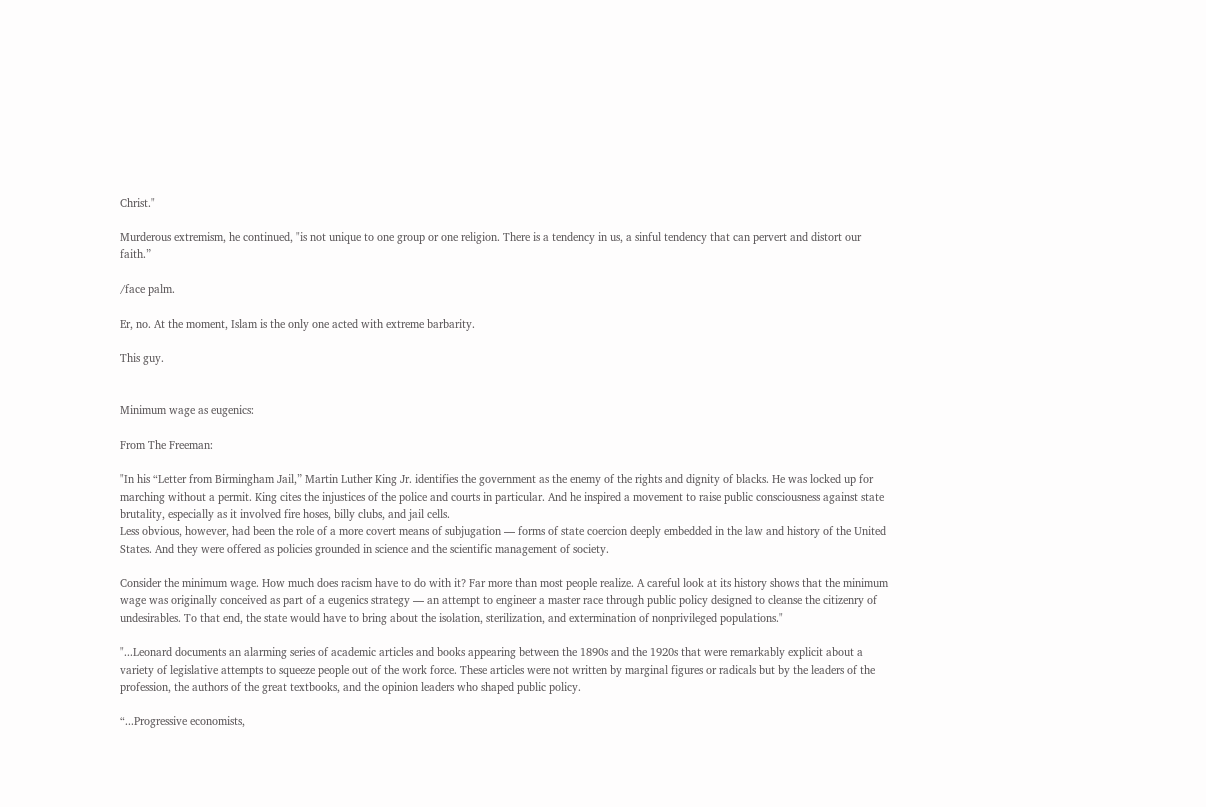Christ."

Murderous extremism, he continued, "is not unique to one group or one religion. There is a tendency in us, a sinful tendency that can pervert and distort our faith.”

/face palm.

Er, no. At the moment, Islam is the only one acted with extreme barbarity.

This guy.


Minimum wage as eugenics:

From The Freeman:

"In his “Letter from Birmingham Jail,” Martin Luther King Jr. identifies the government as the enemy of the rights and dignity of blacks. He was locked up for marching without a permit. King cites the injustices of the police and courts in particular. And he inspired a movement to raise public consciousness against state brutality, especially as it involved fire hoses, billy clubs, and jail cells.
Less obvious, however, had been the role of a more covert means of subjugation — forms of state coercion deeply embedded in the law and history of the United States. And they were offered as policies grounded in science and the scientific management of society.

Consider the minimum wage. How much does racism have to do with it? Far more than most people realize. A careful look at its history shows that the minimum wage was originally conceived as part of a eugenics strategy — an attempt to engineer a master race through public policy designed to cleanse the citizenry of undesirables. To that end, the state would have to bring about the isolation, sterilization, and extermination of nonprivileged populations."

"...Leonard documents an alarming series of academic articles and books appearing between the 1890s and the 1920s that were remarkably explicit about a variety of legislative attempts to squeeze people out of the work force. These articles were not written by marginal figures or radicals but by the leaders of the profession, the authors of the great textbooks, and the opinion leaders who shaped public policy.

“...Progressive economists,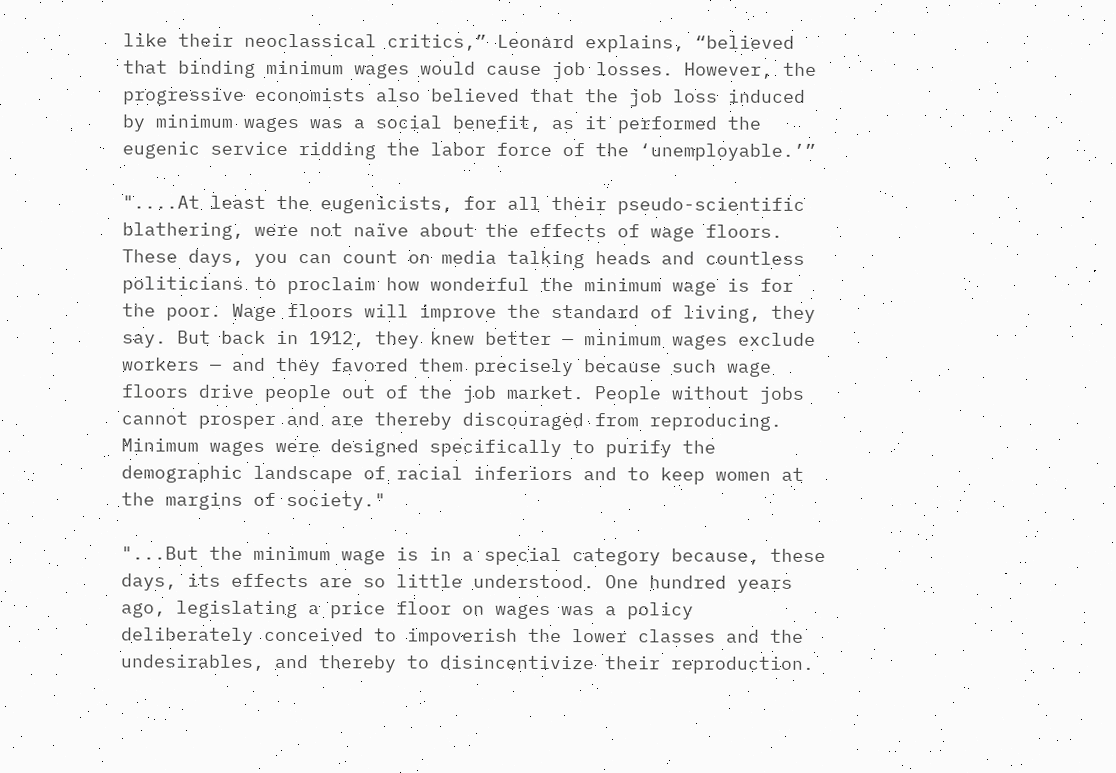like their neoclassical critics,” Leonard explains, “believed that binding minimum wages would cause job losses. However, the progressive economists also believed that the job loss induced by minimum wages was a social benefit, as it performed the eugenic service ridding the labor force of the ‘unemployable.’”

"....At least the eugenicists, for all their pseudo-scientific blathering, were not naïve about the effects of wage floors. These days, you can count on media talking heads and countless politicians to proclaim how wonderful the minimum wage is for the poor. Wage floors will improve the standard of living, they say. But back in 1912, they knew better — minimum wages exclude workers — and they favored them precisely because such wage floors drive people out of the job market. People without jobs cannot prosper and are thereby discouraged from reproducing. Minimum wages were designed specifically to purify the demographic landscape of racial inferiors and to keep women at the margins of society."

"...But the minimum wage is in a special category because, these days, its effects are so little understood. One hundred years ago, legislating a price floor on wages was a policy deliberately conceived to impoverish the lower classes and the undesirables, and thereby to disincentivize their reproduction.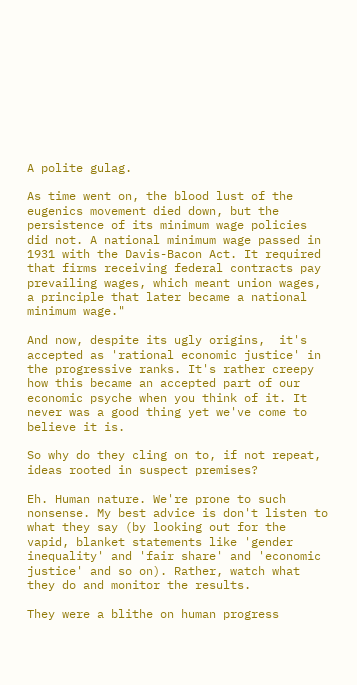A polite gulag.

As time went on, the blood lust of the eugenics movement died down, but the persistence of its minimum wage policies did not. A national minimum wage passed in 1931 with the Davis-Bacon Act. It required that firms receiving federal contracts pay prevailing wages, which meant union wages, a principle that later became a national minimum wage."

And now, despite its ugly origins,  it's accepted as 'rational economic justice' in the progressive ranks. It's rather creepy how this became an accepted part of our economic psyche when you think of it. It never was a good thing yet we've come to believe it is.

So why do they cling on to, if not repeat, ideas rooted in suspect premises?

Eh. Human nature. We're prone to such nonsense. My best advice is don't listen to what they say (by looking out for the vapid, blanket statements like 'gender inequality' and 'fair share' and 'economic justice' and so on). Rather, watch what they do and monitor the results.

They were a blithe on human progress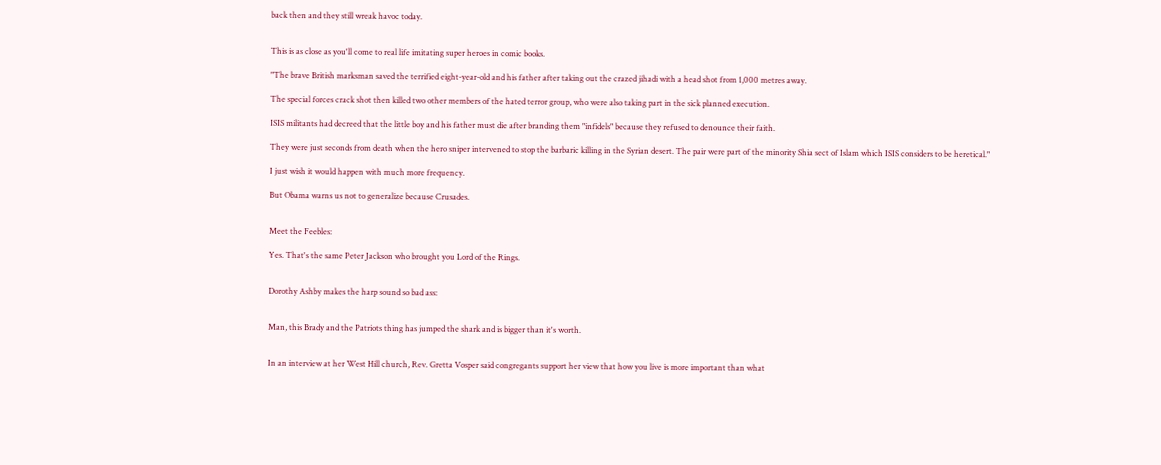back then and they still wreak havoc today.


This is as close as you'll come to real life imitating super heroes in comic books.

"The brave British marksman saved the terrified eight-year-old and his father after taking out the crazed jihadi with a head shot from 1,000 metres away.

The special forces crack shot then killed two other members of the hated terror group, who were also taking part in the sick planned execution.

ISIS militants had decreed that the little boy and his father must die after branding them "infidels" because they refused to denounce their faith.

They were just seconds from death when the hero sniper intervened to stop the barbaric killing in the Syrian desert. The pair were part of the minority Shia sect of Islam which ISIS considers to be heretical."

I just wish it would happen with much more frequency.

But Obama warns us not to generalize because Crusades.


Meet the Feebles:

Yes. That's the same Peter Jackson who brought you Lord of the Rings.


Dorothy Ashby makes the harp sound so bad ass:


Man, this Brady and the Patriots thing has jumped the shark and is bigger than it's worth.


In an interview at her West Hill church, Rev. Gretta Vosper said congregants support her view that how you live is more important than what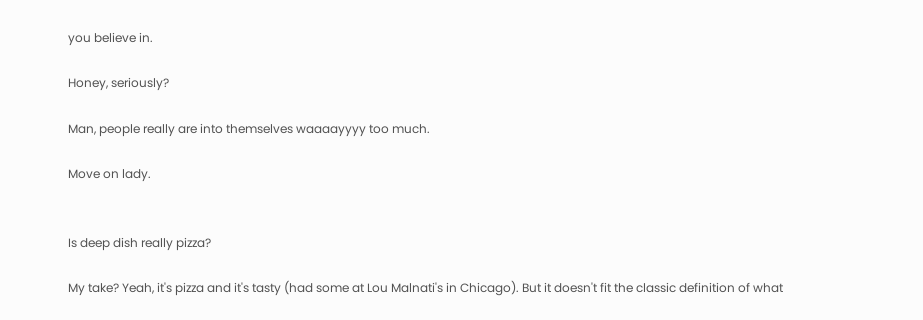you believe in.

Honey, seriously?

Man, people really are into themselves waaaayyyy too much.

Move on lady.


Is deep dish really pizza?

My take? Yeah, it's pizza and it's tasty (had some at Lou Malnati's in Chicago). But it doesn't fit the classic definition of what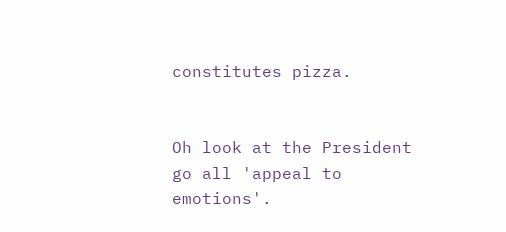constitutes pizza.


Oh look at the President go all 'appeal to emotions'.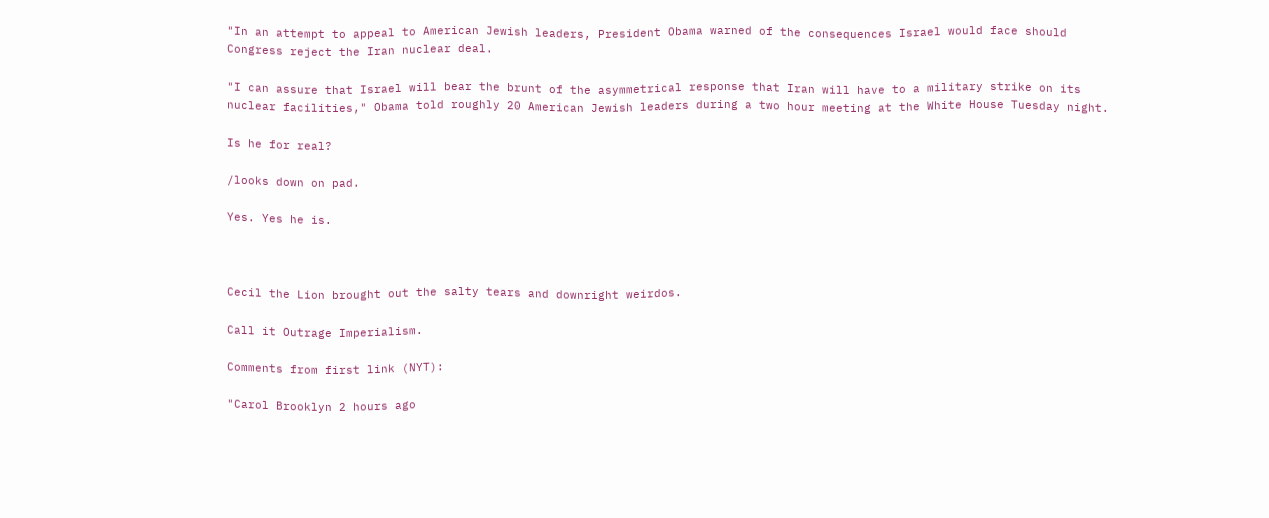"In an attempt to appeal to American Jewish leaders, President Obama warned of the consequences Israel would face should Congress reject the Iran nuclear deal.

"I can assure that Israel will bear the brunt of the asymmetrical response that Iran will have to a military strike on its nuclear facilities," Obama told roughly 20 American Jewish leaders during a two hour meeting at the White House Tuesday night.

Is he for real?

/looks down on pad.

Yes. Yes he is.



Cecil the Lion brought out the salty tears and downright weirdos.

Call it Outrage Imperialism.

Comments from first link (NYT):

"Carol Brooklyn 2 hours ago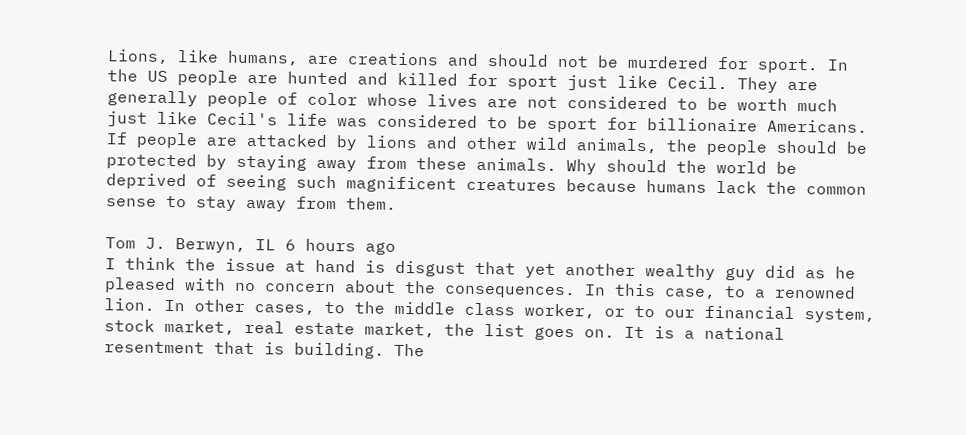Lions, like humans, are creations and should not be murdered for sport. In the US people are hunted and killed for sport just like Cecil. They are generally people of color whose lives are not considered to be worth much just like Cecil's life was considered to be sport for billionaire Americans. If people are attacked by lions and other wild animals, the people should be protected by staying away from these animals. Why should the world be deprived of seeing such magnificent creatures because humans lack the common sense to stay away from them.

Tom J. Berwyn, IL 6 hours ago
I think the issue at hand is disgust that yet another wealthy guy did as he pleased with no concern about the consequences. In this case, to a renowned lion. In other cases, to the middle class worker, or to our financial system, stock market, real estate market, the list goes on. It is a national resentment that is building. The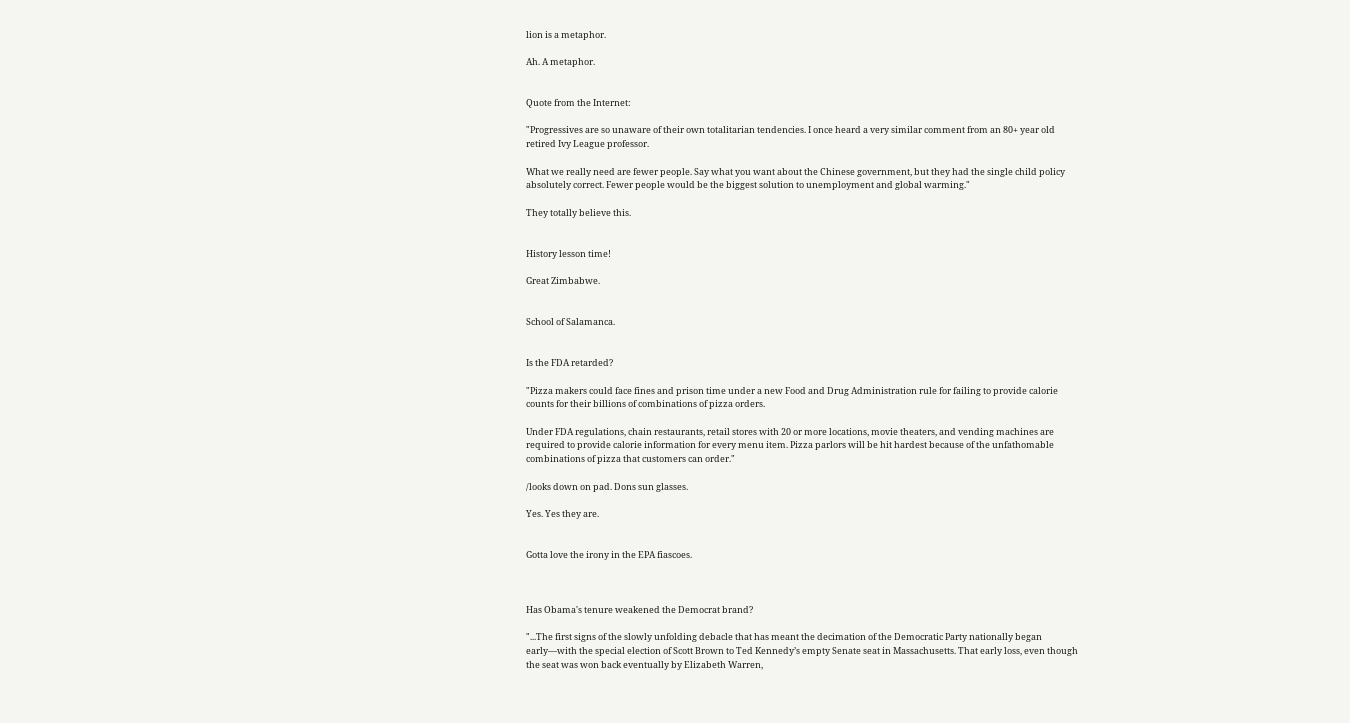lion is a metaphor.

Ah. A metaphor.


Quote from the Internet:

"Progressives are so unaware of their own totalitarian tendencies. I once heard a very similar comment from an 80+ year old retired Ivy League professor.

What we really need are fewer people. Say what you want about the Chinese government, but they had the single child policy absolutely correct. Fewer people would be the biggest solution to unemployment and global warming."

They totally believe this.


History lesson time!

Great Zimbabwe.


School of Salamanca.


Is the FDA retarded?

"Pizza makers could face fines and prison time under a new Food and Drug Administration rule for failing to provide calorie counts for their billions of combinations of pizza orders.

Under FDA regulations, chain restaurants, retail stores with 20 or more locations, movie theaters, and vending machines are required to provide calorie information for every menu item. Pizza parlors will be hit hardest because of the unfathomable combinations of pizza that customers can order."

/looks down on pad. Dons sun glasses.

Yes. Yes they are.


Gotta love the irony in the EPA fiascoes.



Has Obama's tenure weakened the Democrat brand?

"...The first signs of the slowly unfolding debacle that has meant the decimation of the Democratic Party nationally began early—with the special election of Scott Brown to Ted Kennedy’s empty Senate seat in Massachusetts. That early loss, even though the seat was won back eventually by Elizabeth Warren,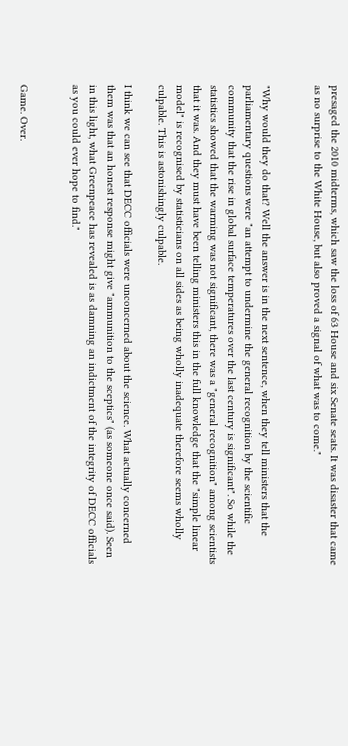presaged the 2010 midterms, which saw the loss of 63 House and six Senate seats. It was disaster that came as no surprise to the White House, but also proved a signal of what was to come."


"Why would they do that? Well the answer is in the next sentence, when they tell ministers that the parliamentary questions were "an attempt to undermine the general recognition by the scientific community that the rise in global surface temperatures over the last century is significant". So while the statistics showed that the warming was not significant, there was a "general recognition" among scientists that it was. And they must have been telling ministers this in the full knowledge that the "simple linear model" is recognised by statisticians on all sides as being wholly inadequate therefore seems wholly culpable. This is astonishingly culpable.

I think we can see that DECC officials were unconcerned about the science. What actually concerned them was that an honest response might give "ammunition to the sceptics" (as someone once said). Seen in this light, what Greenpeace has revealed is as damning an indictment of the integrity of DECC officials as you could ever hope to find."


Game. Over.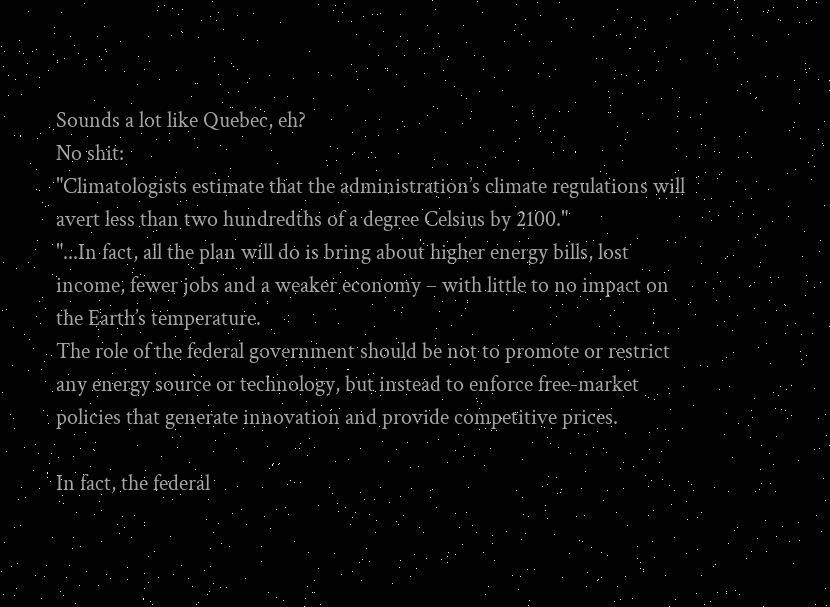Sounds a lot like Quebec, eh?
No shit:
"Climatologists estimate that the administration’s climate regulations will avert less than two hundredths of a degree Celsius by 2100."
"...In fact, all the plan will do is bring about higher energy bills, lost income, fewer jobs and a weaker economy – with little to no impact on the Earth’s temperature.
The role of the federal government should be not to promote or restrict any energy source or technology, but instead to enforce free-market policies that generate innovation and provide competitive prices.

In fact, the federal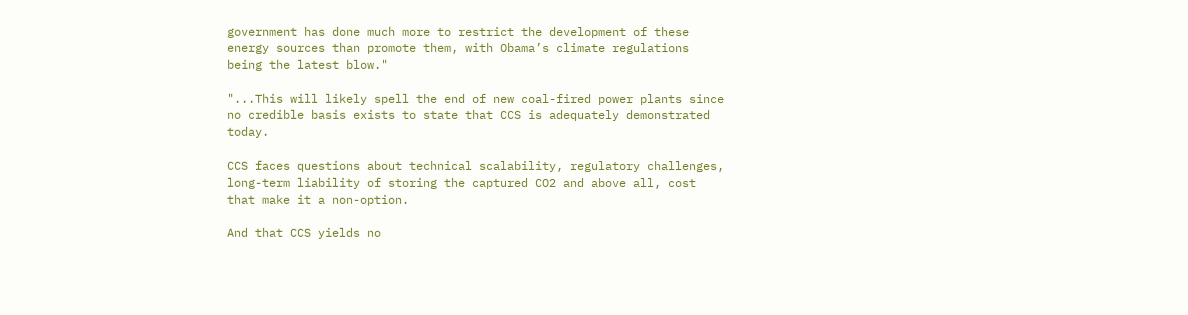government has done much more to restrict the development of these energy sources than promote them, with Obama’s climate regulations being the latest blow."

"...This will likely spell the end of new coal-fired power plants since no credible basis exists to state that CCS is adequately demonstrated today.

CCS faces questions about technical scalability, regulatory challenges, long-term liability of storing the captured CO2 and above all, cost that make it a non-option.

And that CCS yields no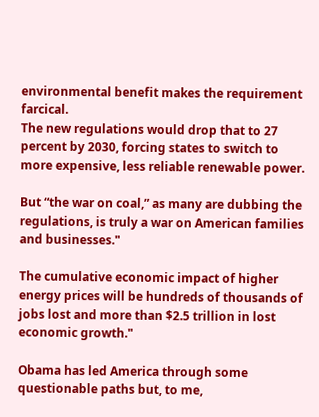environmental benefit makes the requirement farcical.
The new regulations would drop that to 27 percent by 2030, forcing states to switch to more expensive, less reliable renewable power.

But “the war on coal,” as many are dubbing the regulations, is truly a war on American families and businesses."

The cumulative economic impact of higher energy prices will be hundreds of thousands of jobs lost and more than $2.5 trillion in lost economic growth."

Obama has led America through some questionable paths but, to me,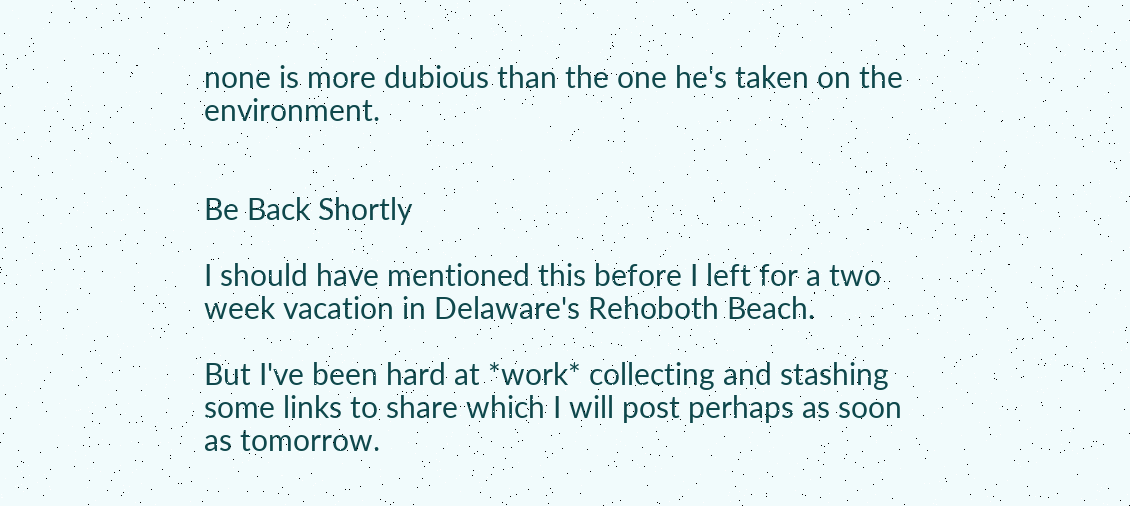none is more dubious than the one he's taken on the environment.


Be Back Shortly

I should have mentioned this before I left for a two week vacation in Delaware's Rehoboth Beach.

But I've been hard at *work* collecting and stashing some links to share which I will post perhaps as soon as tomorrow.